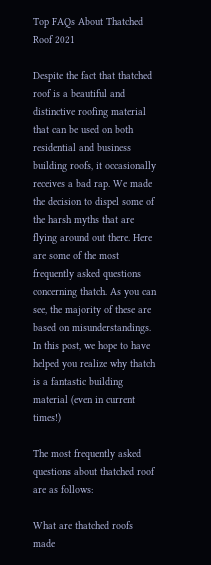Top FAQs About Thatched Roof 2021

Despite the fact that thatched roof is a beautiful and distinctive roofing material that can be used on both residential and business building roofs, it occasionally receives a bad rap. We made the decision to dispel some of the harsh myths that are flying around out there. Here are some of the most frequently asked questions concerning thatch. As you can see, the majority of these are based on misunderstandings. In this post, we hope to have helped you realize why thatch is a fantastic building material (even in current times!)

The most frequently asked questions about thatched roof are as follows:

What are thatched roofs made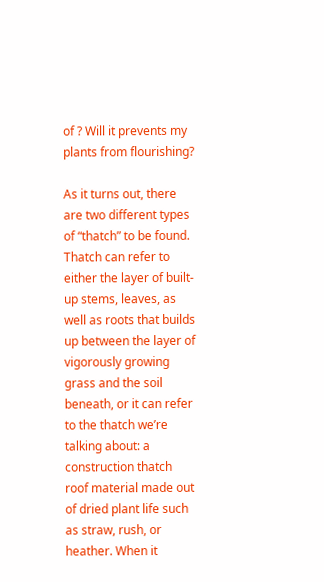of ? Will it prevents my plants from flourishing?

As it turns out, there are two different types of “thatch” to be found. Thatch can refer to either the layer of built-up stems, leaves, as well as roots that builds up between the layer of vigorously growing grass and the soil beneath, or it can refer to the thatch we’re talking about: a construction thatch roof material made out of dried plant life such as straw, rush, or heather. When it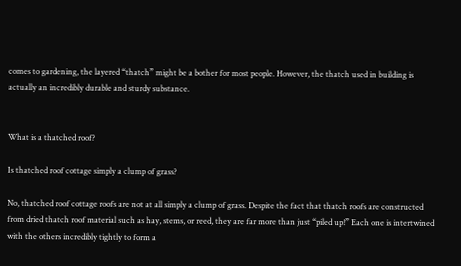comes to gardening, the layered “thatch” might be a bother for most people. However, the thatch used in building is actually an incredibly durable and sturdy substance.


What is a thatched roof?

Is thatched roof cottage simply a clump of grass?

No, thatched roof cottage roofs are not at all simply a clump of grass. Despite the fact that thatch roofs are constructed from dried thatch roof material such as hay, stems, or reed, they are far more than just “piled up!” Each one is intertwined with the others incredibly tightly to form a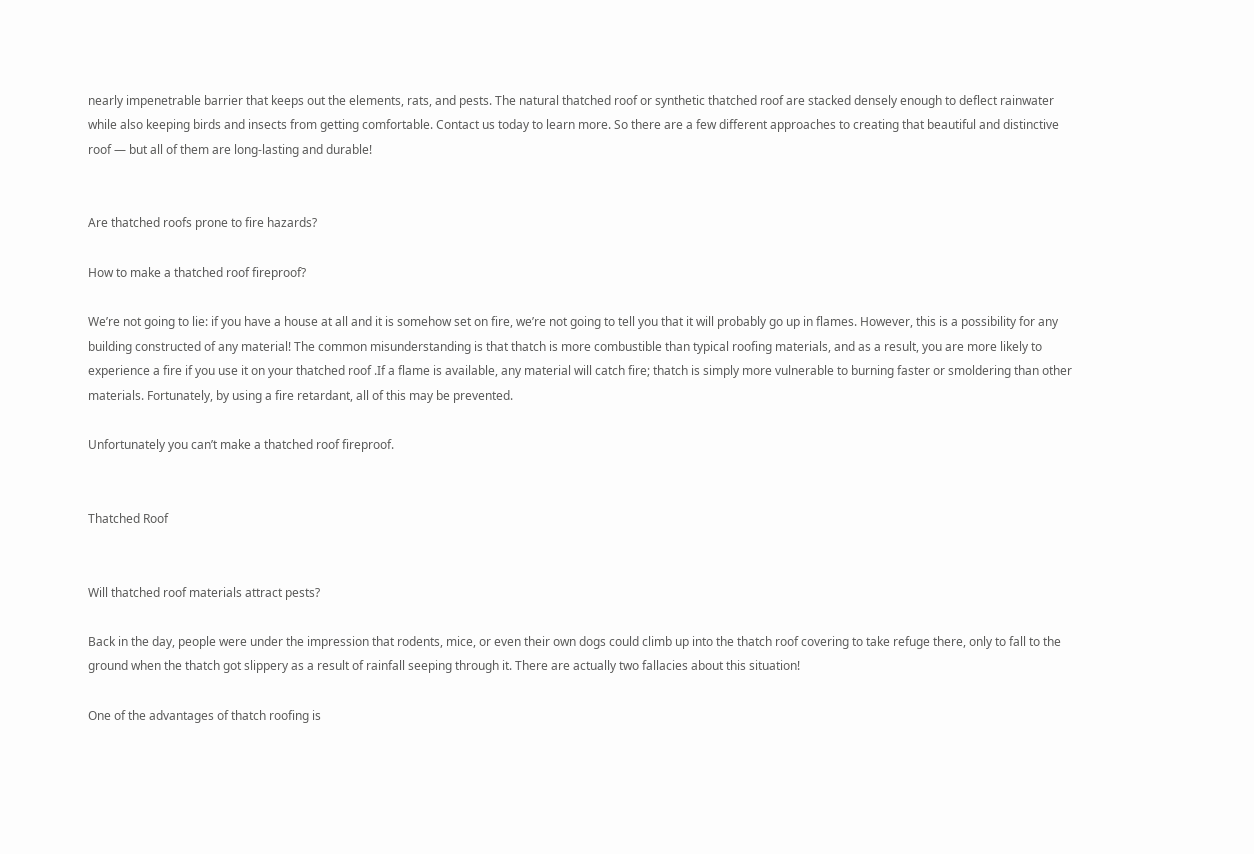nearly impenetrable barrier that keeps out the elements, rats, and pests. The natural thatched roof or synthetic thatched roof are stacked densely enough to deflect rainwater while also keeping birds and insects from getting comfortable. Contact us today to learn more. So there are a few different approaches to creating that beautiful and distinctive roof — but all of them are long-lasting and durable!


Are thatched roofs prone to fire hazards?

How to make a thatched roof fireproof?

We’re not going to lie: if you have a house at all and it is somehow set on fire, we’re not going to tell you that it will probably go up in flames. However, this is a possibility for any building constructed of any material! The common misunderstanding is that thatch is more combustible than typical roofing materials, and as a result, you are more likely to experience a fire if you use it on your thatched roof .If a flame is available, any material will catch fire; thatch is simply more vulnerable to burning faster or smoldering than other materials. Fortunately, by using a fire retardant, all of this may be prevented.

Unfortunately you can’t make a thatched roof fireproof.


Thatched Roof


Will thatched roof materials attract pests?

Back in the day, people were under the impression that rodents, mice, or even their own dogs could climb up into the thatch roof covering to take refuge there, only to fall to the ground when the thatch got slippery as a result of rainfall seeping through it. There are actually two fallacies about this situation!

One of the advantages of thatch roofing is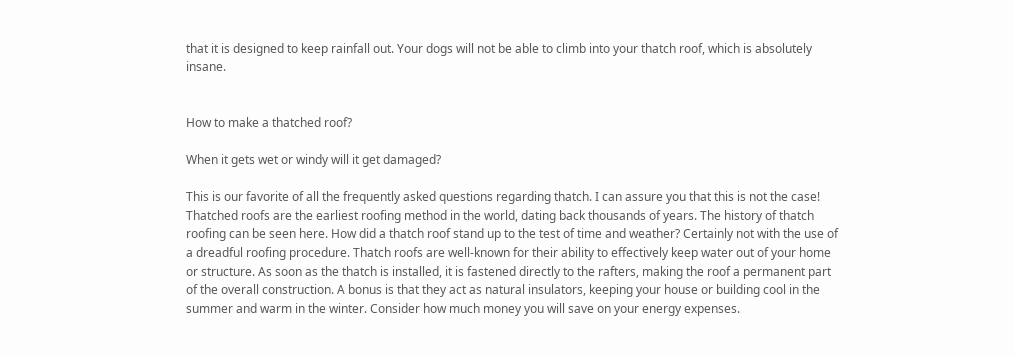that it is designed to keep rainfall out. Your dogs will not be able to climb into your thatch roof, which is absolutely insane.


How to make a thatched roof?

When it gets wet or windy will it get damaged?

This is our favorite of all the frequently asked questions regarding thatch. I can assure you that this is not the case! Thatched roofs are the earliest roofing method in the world, dating back thousands of years. The history of thatch roofing can be seen here. How did a thatch roof stand up to the test of time and weather? Certainly not with the use of a dreadful roofing procedure. Thatch roofs are well-known for their ability to effectively keep water out of your home or structure. As soon as the thatch is installed, it is fastened directly to the rafters, making the roof a permanent part of the overall construction. A bonus is that they act as natural insulators, keeping your house or building cool in the summer and warm in the winter. Consider how much money you will save on your energy expenses.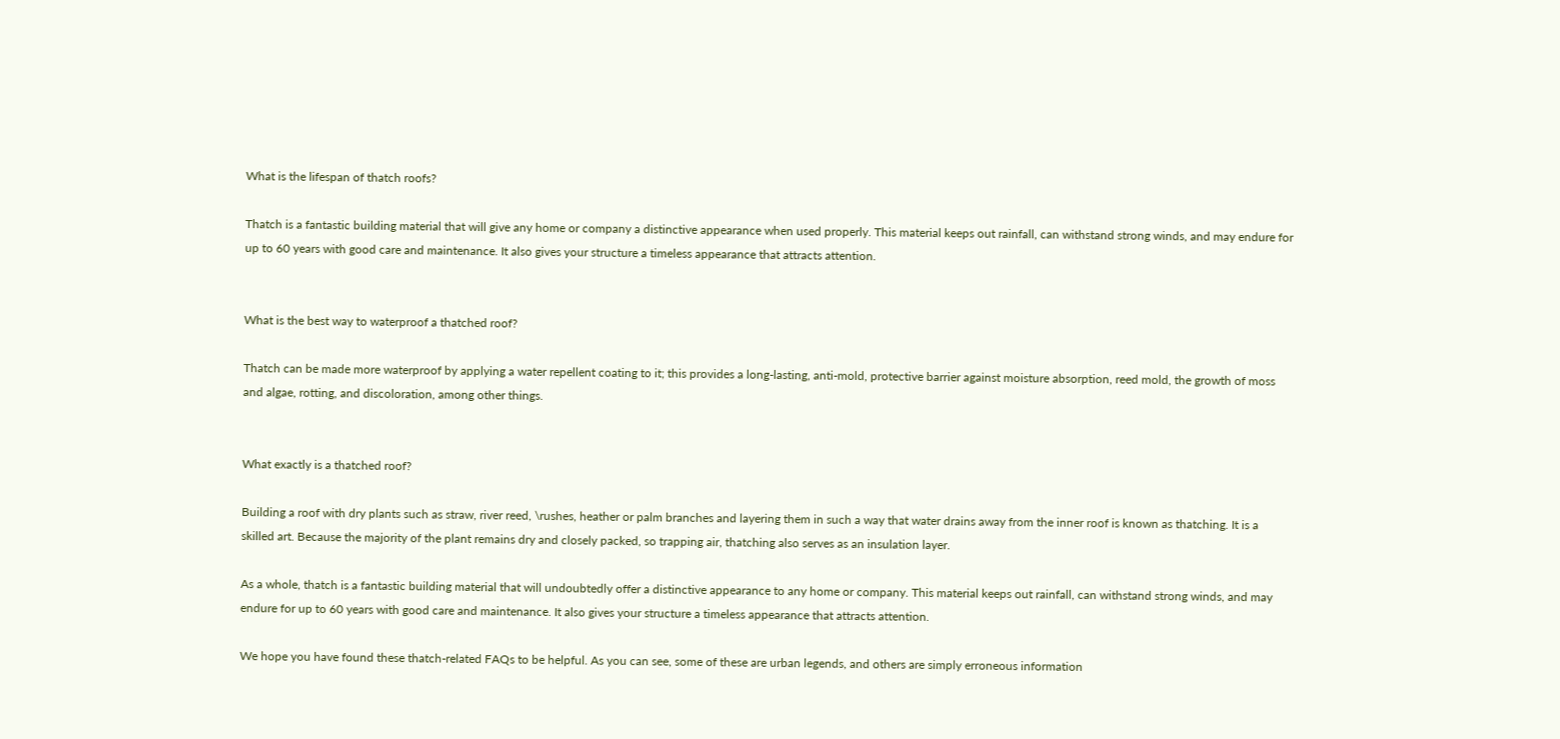What is the lifespan of thatch roofs?

Thatch is a fantastic building material that will give any home or company a distinctive appearance when used properly. This material keeps out rainfall, can withstand strong winds, and may endure for up to 60 years with good care and maintenance. It also gives your structure a timeless appearance that attracts attention.


What is the best way to waterproof a thatched roof?

Thatch can be made more waterproof by applying a water repellent coating to it; this provides a long-lasting, anti-mold, protective barrier against moisture absorption, reed mold, the growth of moss and algae, rotting, and discoloration, among other things.


What exactly is a thatched roof?

Building a roof with dry plants such as straw, river reed, \rushes, heather or palm branches and layering them in such a way that water drains away from the inner roof is known as thatching. It is a skilled art. Because the majority of the plant remains dry and closely packed, so trapping air, thatching also serves as an insulation layer.

As a whole, thatch is a fantastic building material that will undoubtedly offer a distinctive appearance to any home or company. This material keeps out rainfall, can withstand strong winds, and may endure for up to 60 years with good care and maintenance. It also gives your structure a timeless appearance that attracts attention.

We hope you have found these thatch-related FAQs to be helpful. As you can see, some of these are urban legends, and others are simply erroneous information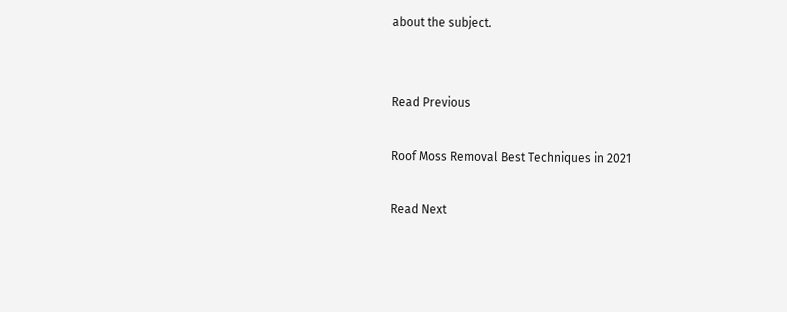about the subject.


Read Previous

Roof Moss Removal Best Techniques in 2021

Read Next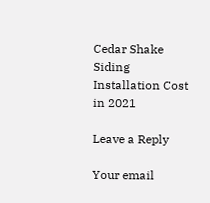Cedar Shake Siding Installation Cost in 2021

Leave a Reply

Your email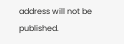address will not be published.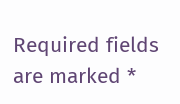Required fields are marked *